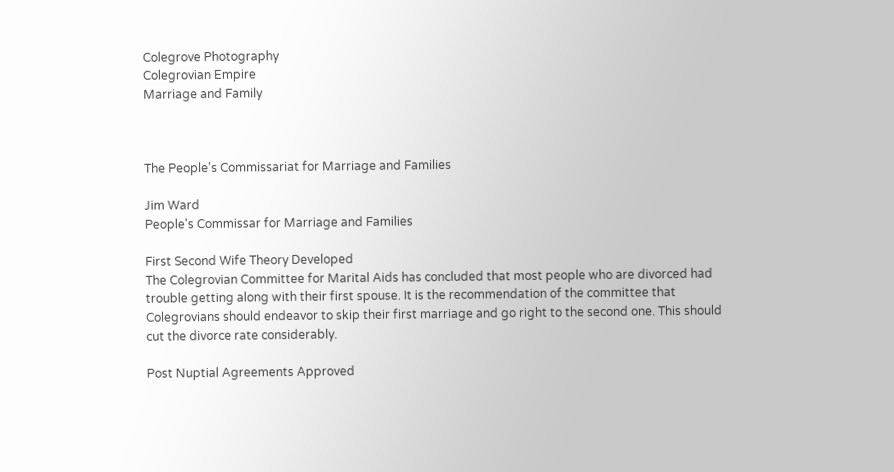Colegrove Photography
Colegrovian Empire
Marriage and Family



The People's Commissariat for Marriage and Families

Jim Ward
People's Commissar for Marriage and Families

First Second Wife Theory Developed
The Colegrovian Committee for Marital Aids has concluded that most people who are divorced had trouble getting along with their first spouse. It is the recommendation of the committee that Colegrovians should endeavor to skip their first marriage and go right to the second one. This should cut the divorce rate considerably.

Post Nuptial Agreements Approved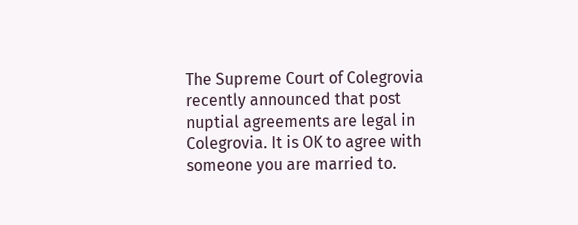The Supreme Court of Colegrovia recently announced that post nuptial agreements are legal in Colegrovia. It is OK to agree with someone you are married to.